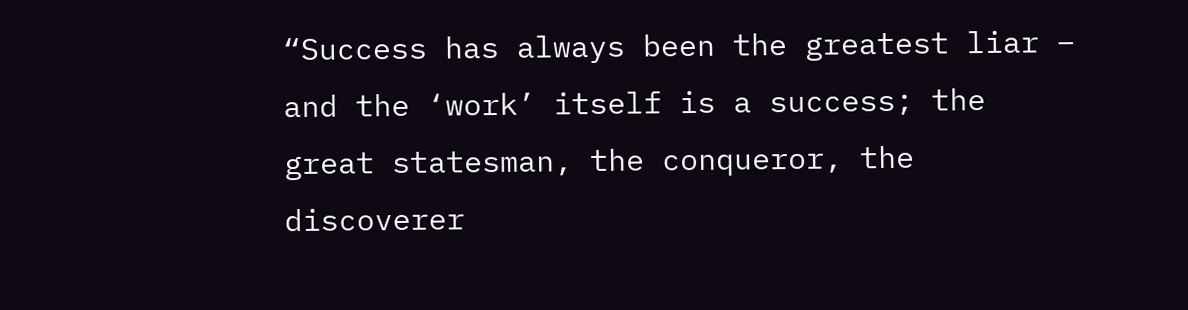“Success has always been the greatest liar – and the ‘work’ itself is a success; the great statesman, the conqueror, the discoverer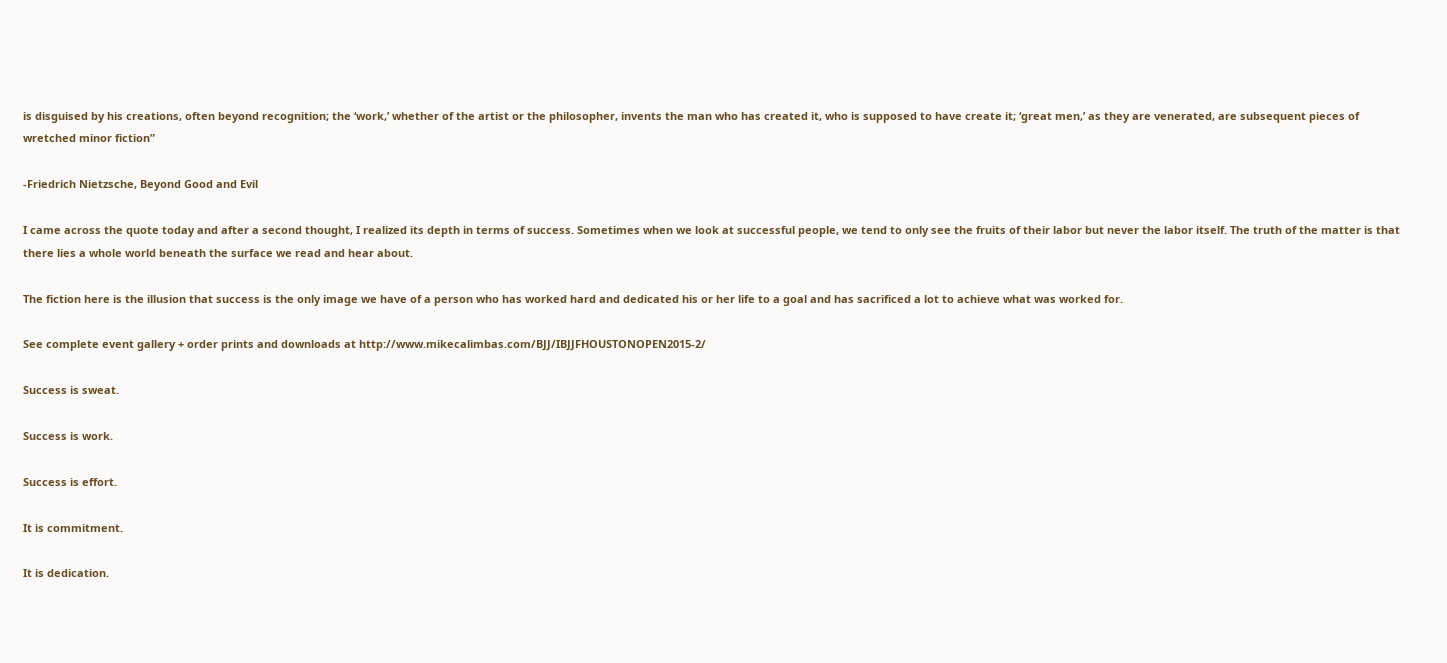is disguised by his creations, often beyond recognition; the ‘work,’ whether of the artist or the philosopher, invents the man who has created it, who is supposed to have create it; ‘great men,’ as they are venerated, are subsequent pieces of wretched minor fiction”

-Friedrich Nietzsche, Beyond Good and Evil

I came across the quote today and after a second thought, I realized its depth in terms of success. Sometimes when we look at successful people, we tend to only see the fruits of their labor but never the labor itself. The truth of the matter is that there lies a whole world beneath the surface we read and hear about.

The fiction here is the illusion that success is the only image we have of a person who has worked hard and dedicated his or her life to a goal and has sacrificed a lot to achieve what was worked for.

See complete event gallery + order prints and downloads at http://www.mikecalimbas.com/BJJ/IBJJFHOUSTONOPEN2015-2/

Success is sweat.

Success is work.

Success is effort.

It is commitment.

It is dedication.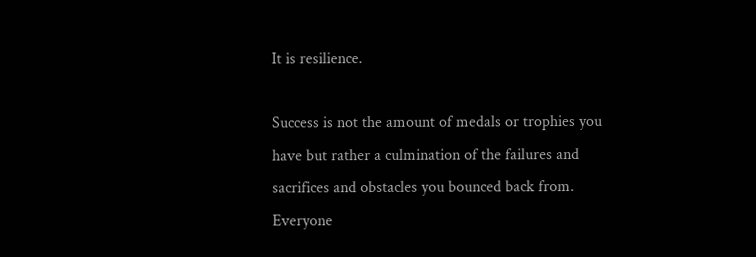It is resilience.

Success is not the amount of medals or trophies you have but rather a culmination of the failures and sacrifices and obstacles you bounced back from. Everyone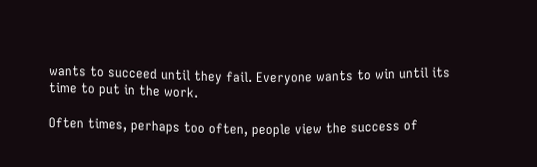wants to succeed until they fail. Everyone wants to win until its time to put in the work.

Often times, perhaps too often, people view the success of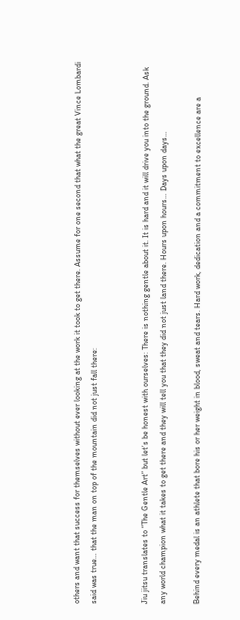others and want that success for themselves without ever looking at the work it took to get there. Assume for one second that what the great Vince Lombardi said was true… that the man on top of the mountain did not just fall there:


Jiu jitsu translates to “The Gentle Art” but let’s be honest with ourselves: There is nothing gentle about it. It is hard and it will drive you into the ground. Ask any world champion what it takes to get there and they will tell you that they did not just land there. Hours upon hours… Days upon days…

Behind every medal is an athlete that bore his or her weight in blood, sweat and tears. Hard work, dedication and a commitment to excellence are a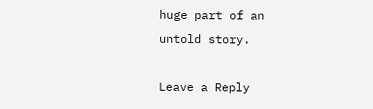huge part of an untold story.

Leave a Reply